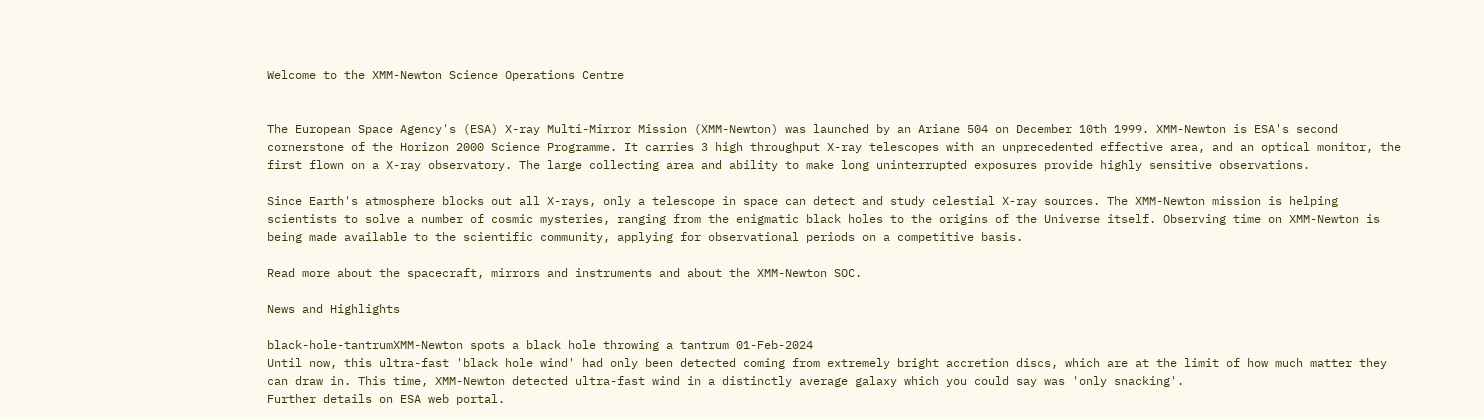Welcome to the XMM-Newton Science Operations Centre


The European Space Agency's (ESA) X-ray Multi-Mirror Mission (XMM-Newton) was launched by an Ariane 504 on December 10th 1999. XMM-Newton is ESA's second cornerstone of the Horizon 2000 Science Programme. It carries 3 high throughput X-ray telescopes with an unprecedented effective area, and an optical monitor, the first flown on a X-ray observatory. The large collecting area and ability to make long uninterrupted exposures provide highly sensitive observations.

Since Earth's atmosphere blocks out all X-rays, only a telescope in space can detect and study celestial X-ray sources. The XMM-Newton mission is helping scientists to solve a number of cosmic mysteries, ranging from the enigmatic black holes to the origins of the Universe itself. Observing time on XMM-Newton is being made available to the scientific community, applying for observational periods on a competitive basis.

Read more about the spacecraft, mirrors and instruments and about the XMM-Newton SOC.

News and Highlights

black-hole-tantrumXMM-Newton spots a black hole throwing a tantrum 01-Feb-2024
Until now, this ultra-fast 'black hole wind' had only been detected coming from extremely bright accretion discs, which are at the limit of how much matter they can draw in. This time, XMM-Newton detected ultra-fast wind in a distinctly average galaxy which you could say was 'only snacking'.
Further details on ESA web portal.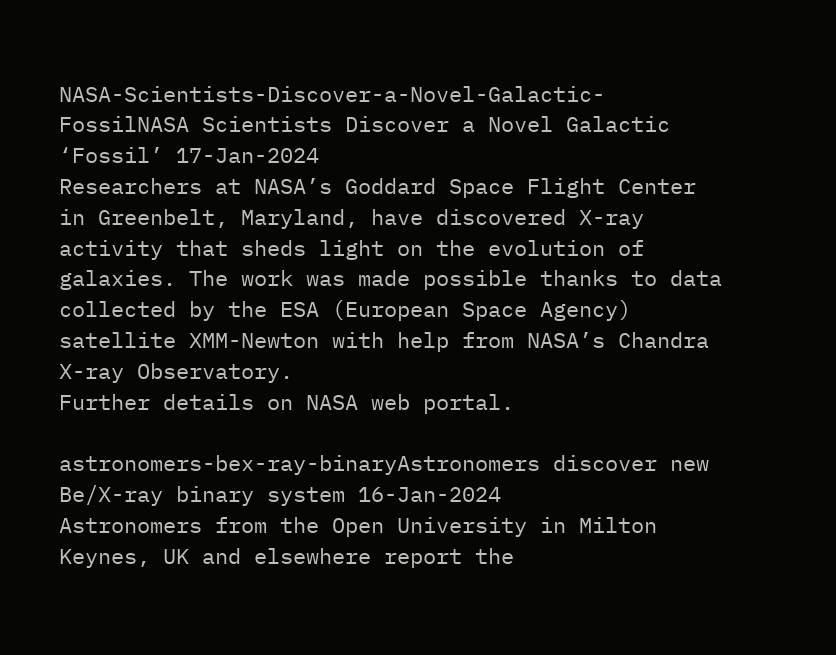NASA-Scientists-Discover-a-Novel-Galactic-FossilNASA Scientists Discover a Novel Galactic ‘Fossil’ 17-Jan-2024
Researchers at NASA’s Goddard Space Flight Center in Greenbelt, Maryland, have discovered X-ray activity that sheds light on the evolution of galaxies. The work was made possible thanks to data collected by the ESA (European Space Agency) satellite XMM-Newton with help from NASA’s Chandra X-ray Observatory.
Further details on NASA web portal.

astronomers-bex-ray-binaryAstronomers discover new Be/X-ray binary system 16-Jan-2024
Astronomers from the Open University in Milton Keynes, UK and elsewhere report the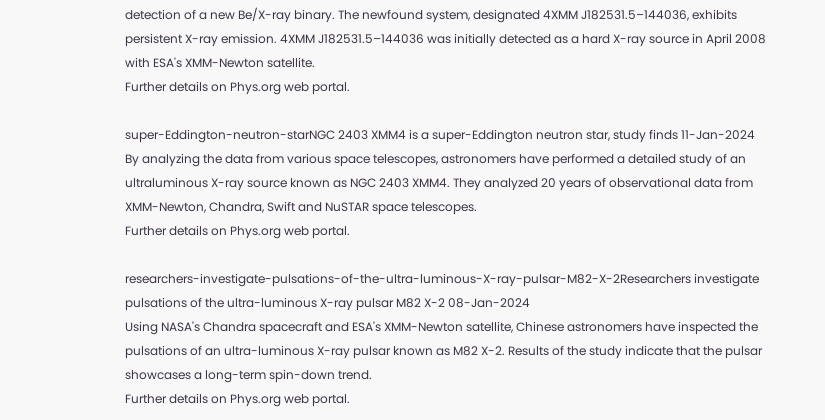detection of a new Be/X-ray binary. The newfound system, designated 4XMM J182531.5–144036, exhibits persistent X-ray emission. 4XMM J182531.5–144036 was initially detected as a hard X-ray source in April 2008 with ESA's XMM-Newton satellite.
Further details on Phys.org web portal.

super-Eddington-neutron-starNGC 2403 XMM4 is a super-Eddington neutron star, study finds 11-Jan-2024
By analyzing the data from various space telescopes, astronomers have performed a detailed study of an ultraluminous X-ray source known as NGC 2403 XMM4. They analyzed 20 years of observational data from XMM-Newton, Chandra, Swift and NuSTAR space telescopes.
Further details on Phys.org web portal.

researchers-investigate-pulsations-of-the-ultra-luminous-X-ray-pulsar-M82-X-2Researchers investigate pulsations of the ultra-luminous X-ray pulsar M82 X-2 08-Jan-2024
Using NASA's Chandra spacecraft and ESA's XMM-Newton satellite, Chinese astronomers have inspected the pulsations of an ultra-luminous X-ray pulsar known as M82 X-2. Results of the study indicate that the pulsar showcases a long-term spin-down trend.
Further details on Phys.org web portal.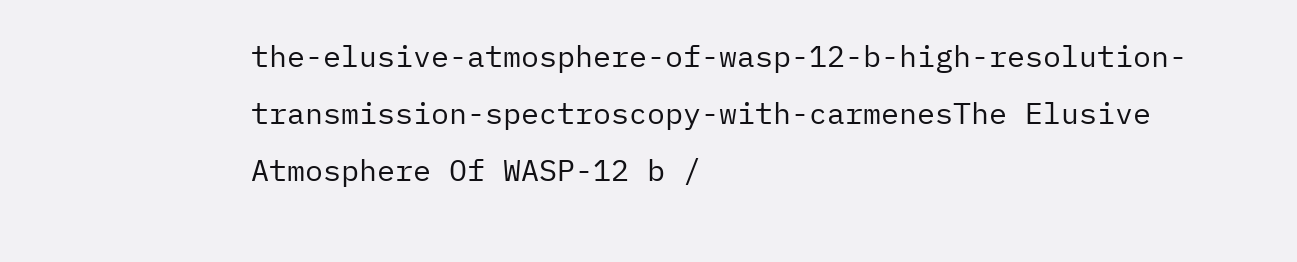the-elusive-atmosphere-of-wasp-12-b-high-resolution-transmission-spectroscopy-with-carmenesThe Elusive Atmosphere Of WASP-12 b /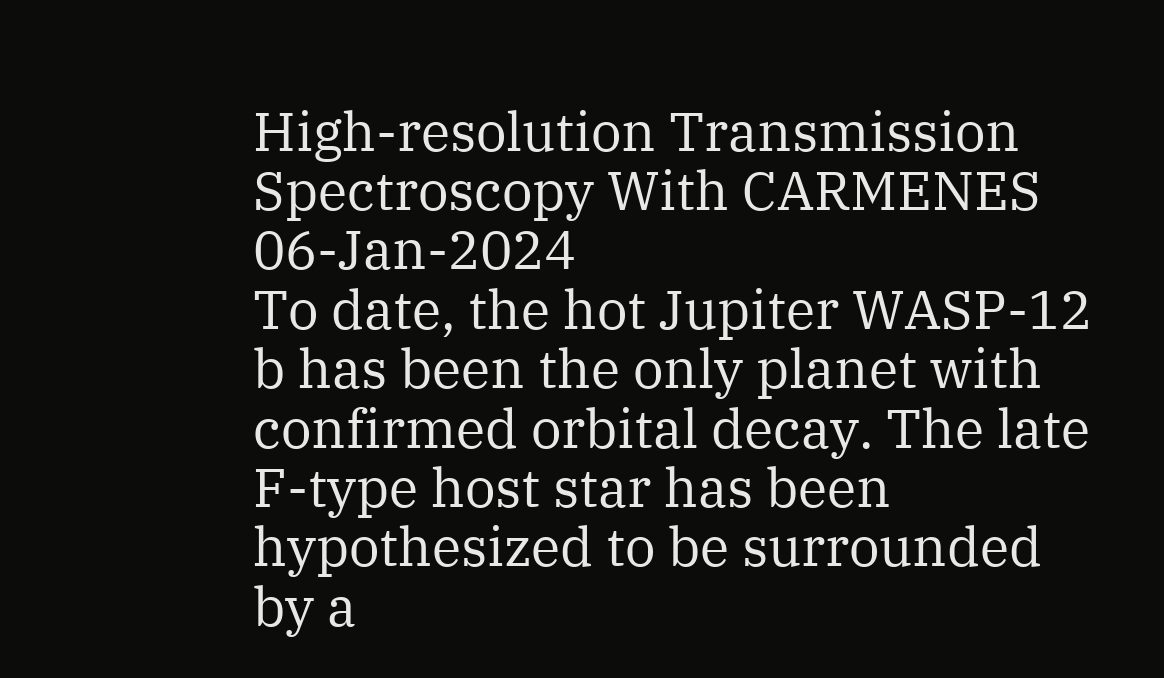High-resolution Transmission Spectroscopy With CARMENES 06-Jan-2024
To date, the hot Jupiter WASP-12 b has been the only planet with confirmed orbital decay. The late F-type host star has been hypothesized to be surrounded by a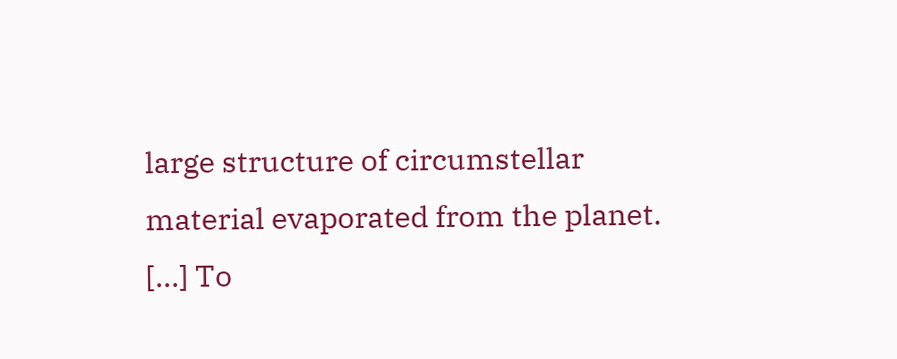large structure of circumstellar material evaporated from the planet. [...] To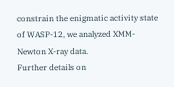constrain the enigmatic activity state of WASP-12, we analyzed XMM-Newton X-ray data.
Further details on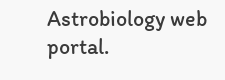Astrobiology web portal.